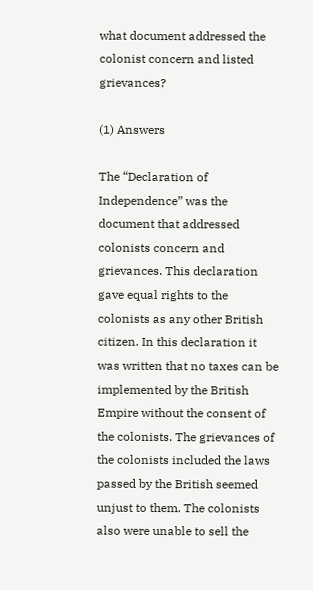what document addressed the colonist concern and listed grievances?

(1) Answers

The “Declaration of Independence” was the document that addressed colonists concern and grievances. This declaration gave equal rights to the colonists as any other British citizen. In this declaration it was written that no taxes can be implemented by the British Empire without the consent of the colonists. The grievances of the colonists included the laws passed by the British seemed unjust to them. The colonists also were unable to sell the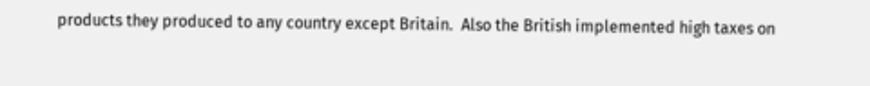products they produced to any country except Britain.  Also the British implemented high taxes on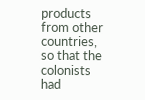products from other countries, so that the colonists had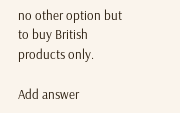no other option but to buy British products only.

Add answer